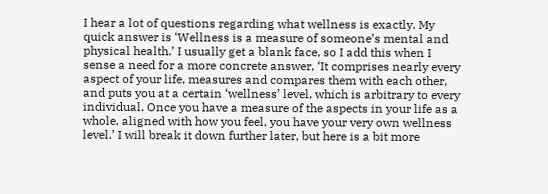I hear a lot of questions regarding what wellness is exactly. My quick answer is ‘Wellness is a measure of someone’s mental and physical health.’ I usually get a blank face, so I add this when I sense a need for a more concrete answer, ‘It comprises nearly every aspect of your life, measures and compares them with each other, and puts you at a certain ‘wellness’ level, which is arbitrary to every individual. Once you have a measure of the aspects in your life as a whole, aligned with how you feel, you have your very own wellness level.’ I will break it down further later, but here is a bit more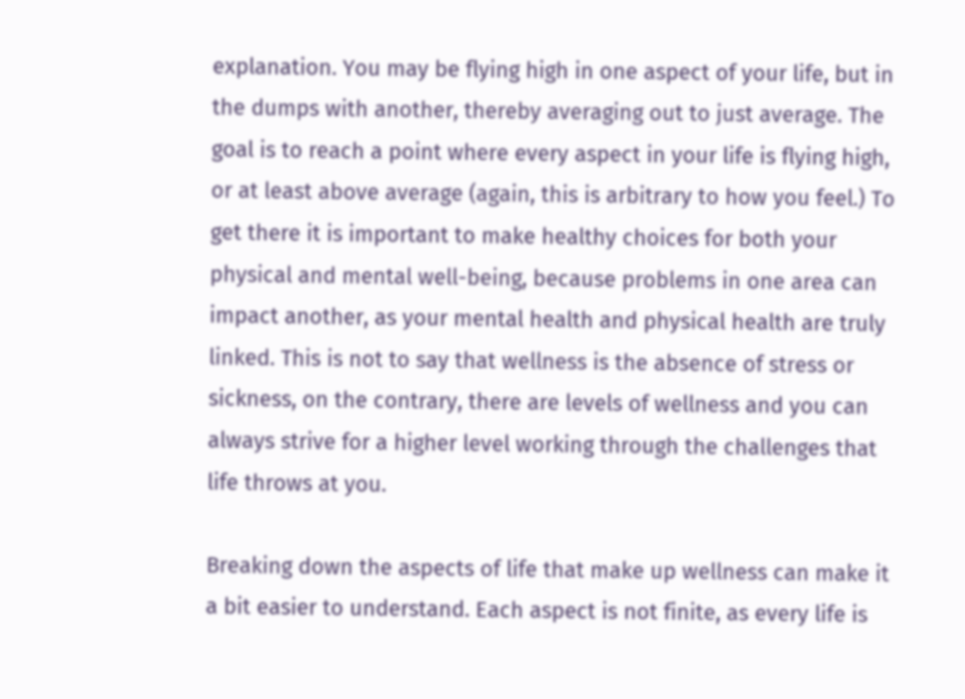explanation. You may be flying high in one aspect of your life, but in the dumps with another, thereby averaging out to just average. The goal is to reach a point where every aspect in your life is flying high, or at least above average (again, this is arbitrary to how you feel.) To get there it is important to make healthy choices for both your physical and mental well-being, because problems in one area can impact another, as your mental health and physical health are truly linked. This is not to say that wellness is the absence of stress or sickness, on the contrary, there are levels of wellness and you can always strive for a higher level working through the challenges that life throws at you.

Breaking down the aspects of life that make up wellness can make it a bit easier to understand. Each aspect is not finite, as every life is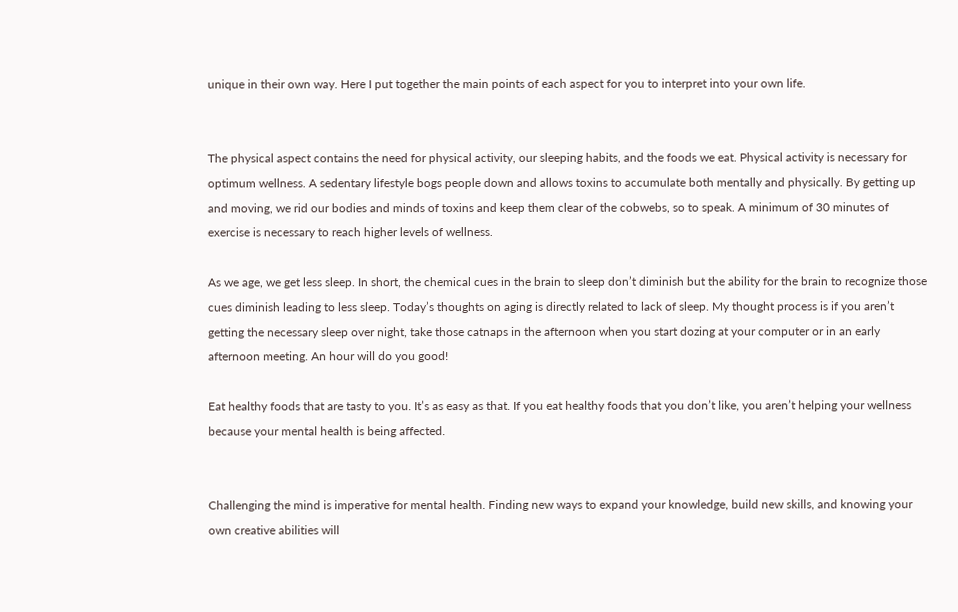unique in their own way. Here I put together the main points of each aspect for you to interpret into your own life.


The physical aspect contains the need for physical activity, our sleeping habits, and the foods we eat. Physical activity is necessary for optimum wellness. A sedentary lifestyle bogs people down and allows toxins to accumulate both mentally and physically. By getting up and moving, we rid our bodies and minds of toxins and keep them clear of the cobwebs, so to speak. A minimum of 30 minutes of exercise is necessary to reach higher levels of wellness.

As we age, we get less sleep. In short, the chemical cues in the brain to sleep don’t diminish but the ability for the brain to recognize those cues diminish leading to less sleep. Today’s thoughts on aging is directly related to lack of sleep. My thought process is if you aren’t getting the necessary sleep over night, take those catnaps in the afternoon when you start dozing at your computer or in an early afternoon meeting. An hour will do you good!

Eat healthy foods that are tasty to you. It’s as easy as that. If you eat healthy foods that you don’t like, you aren’t helping your wellness because your mental health is being affected.


Challenging the mind is imperative for mental health. Finding new ways to expand your knowledge, build new skills, and knowing your own creative abilities will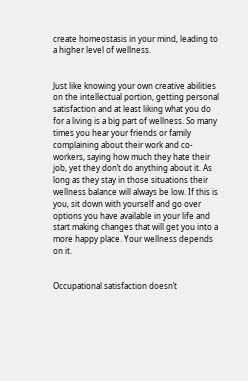create homeostasis in your mind, leading to a higher level of wellness.


Just like knowing your own creative abilities on the intellectual portion, getting personal satisfaction and at least liking what you do for a living is a big part of wellness. So many times you hear your friends or family complaining about their work and co-workers, saying how much they hate their job, yet they don’t do anything about it. As long as they stay in those situations their wellness balance will always be low. If this is you, sit down with yourself and go over options you have available in your life and start making changes that will get you into a more happy place. Your wellness depends on it.


Occupational satisfaction doesn’t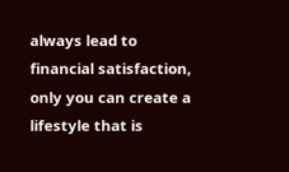always lead to financial satisfaction, only you can create a lifestyle that is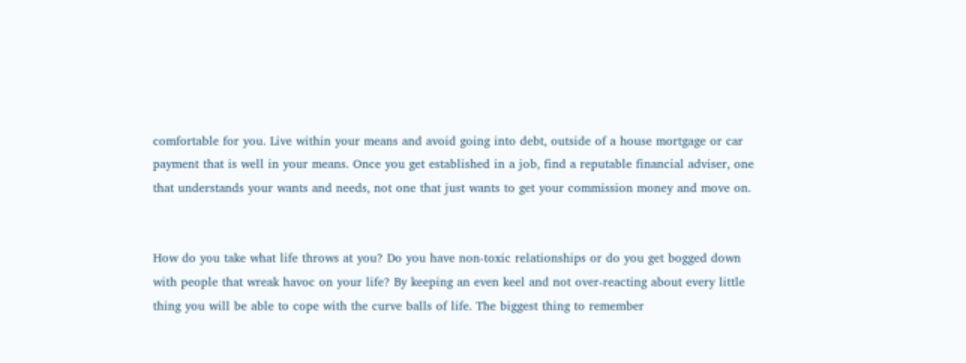comfortable for you. Live within your means and avoid going into debt, outside of a house mortgage or car payment that is well in your means. Once you get established in a job, find a reputable financial adviser, one that understands your wants and needs, not one that just wants to get your commission money and move on.


How do you take what life throws at you? Do you have non-toxic relationships or do you get bogged down with people that wreak havoc on your life? By keeping an even keel and not over-reacting about every little thing you will be able to cope with the curve balls of life. The biggest thing to remember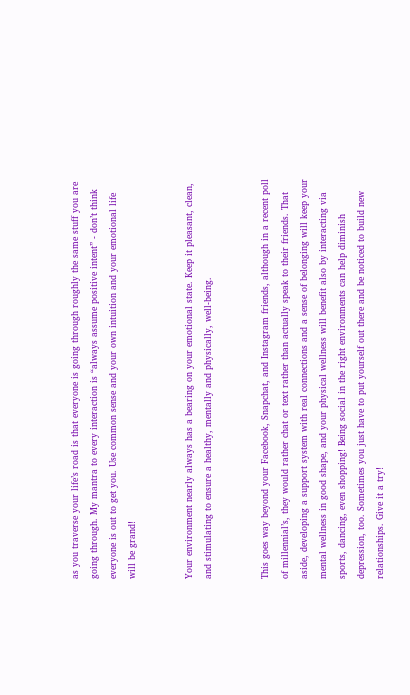as you traverse your life’s road is that everyone is going through roughly the same stuff you are going through. My mantra to every interaction is “always assume positive intent” - don’t think everyone is out to get you. Use common sense and your own intuition and your emotional life will be grand!


Your environment nearly always has a bearing on your emotional state. Keep it pleasant, clean, and stimulating to ensure a healthy, mentally and physically, well-being.


This goes way beyond your Facebook, Snapchat, and Instagram friends, although in a recent poll of millennial’s, they would rather chat or text rather than actually speak to their friends. That aside, developing a support system with real connections and a sense of belonging will keep your mental wellness in good shape, and your physical wellness will benefit also by interacting via sports, dancing, even shopping! Being social in the right environments can help diminish depression, too. Sometimes you just have to put yourself out there and be noticed to build new relationships. Give it a try!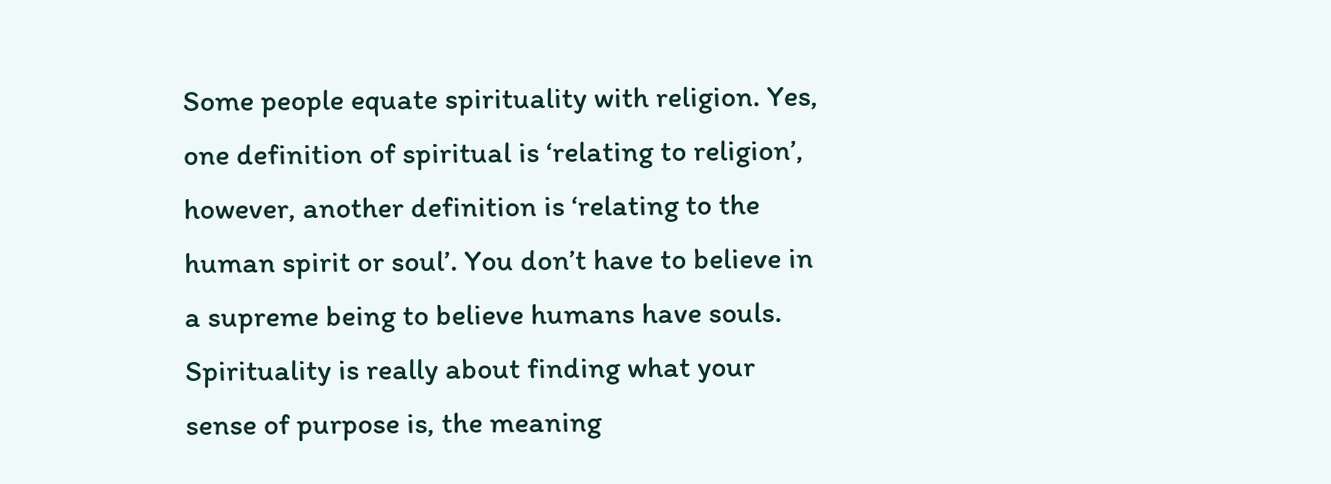Some people equate spirituality with religion. Yes, one definition of spiritual is ‘relating to religion’, however, another definition is ‘relating to the human spirit or soul’. You don’t have to believe in a supreme being to believe humans have souls. Spirituality is really about finding what your sense of purpose is, the meaning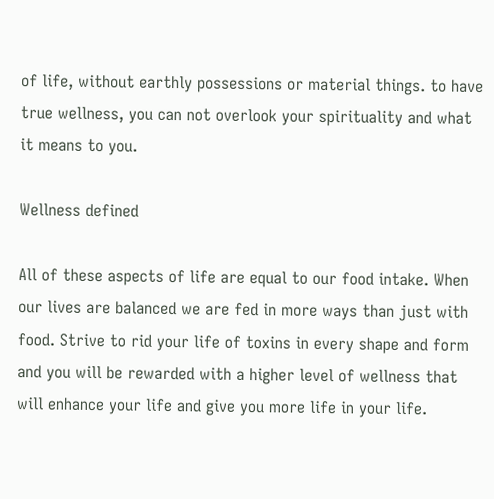of life, without earthly possessions or material things. to have true wellness, you can not overlook your spirituality and what it means to you.

Wellness defined

All of these aspects of life are equal to our food intake. When our lives are balanced we are fed in more ways than just with food. Strive to rid your life of toxins in every shape and form and you will be rewarded with a higher level of wellness that will enhance your life and give you more life in your life.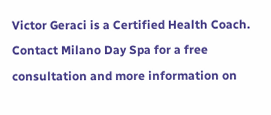Victor Geraci is a Certified Health Coach. Contact Milano Day Spa for a free consultation and more information on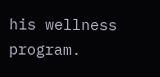his wellness program.